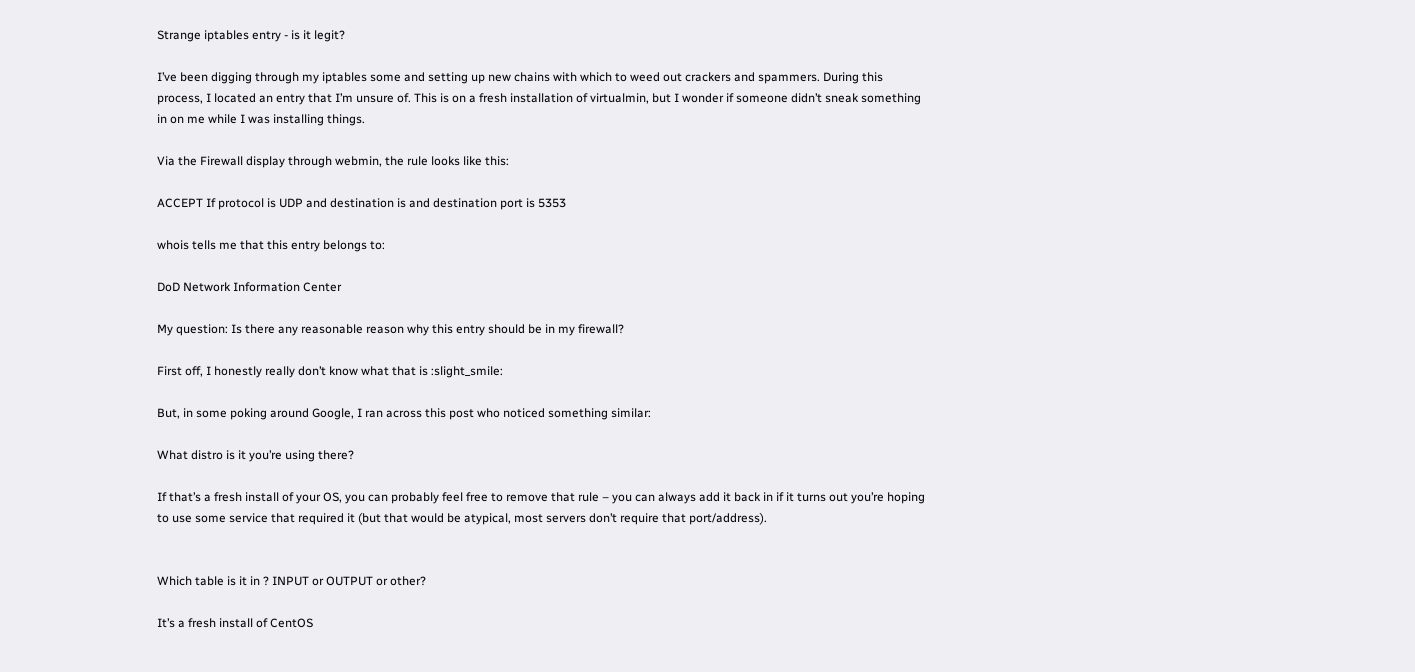Strange iptables entry - is it legit?

I’ve been digging through my iptables some and setting up new chains with which to weed out crackers and spammers. During this process, I located an entry that I’m unsure of. This is on a fresh installation of virtualmin, but I wonder if someone didn’t sneak something in on me while I was installing things.

Via the Firewall display through webmin, the rule looks like this:

ACCEPT If protocol is UDP and destination is and destination port is 5353

whois tells me that this entry belongs to:

DoD Network Information Center

My question: Is there any reasonable reason why this entry should be in my firewall?

First off, I honestly really don’t know what that is :slight_smile:

But, in some poking around Google, I ran across this post who noticed something similar:

What distro is it you’re using there?

If that’s a fresh install of your OS, you can probably feel free to remove that rule – you can always add it back in if it turns out you’re hoping to use some service that required it (but that would be atypical, most servers don’t require that port/address).


Which table is it in ? INPUT or OUTPUT or other?

It’s a fresh install of CentOS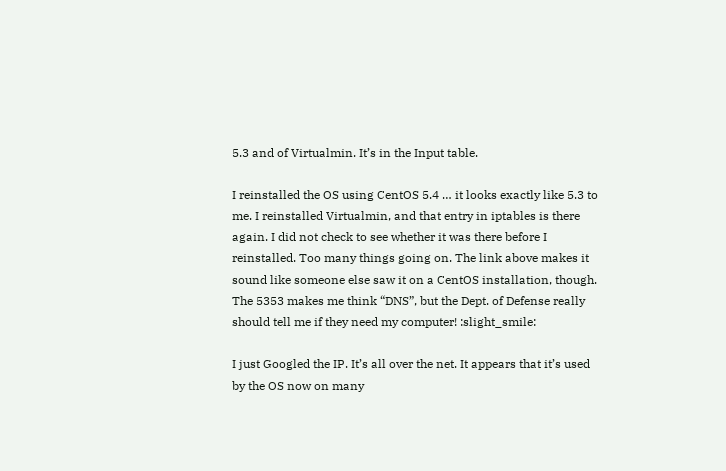5.3 and of Virtualmin. It’s in the Input table.

I reinstalled the OS using CentOS 5.4 … it looks exactly like 5.3 to me. I reinstalled Virtualmin, and that entry in iptables is there again. I did not check to see whether it was there before I reinstalled. Too many things going on. The link above makes it sound like someone else saw it on a CentOS installation, though. The 5353 makes me think “DNS”, but the Dept. of Defense really should tell me if they need my computer! :slight_smile:

I just Googled the IP. It’s all over the net. It appears that it’s used by the OS now on many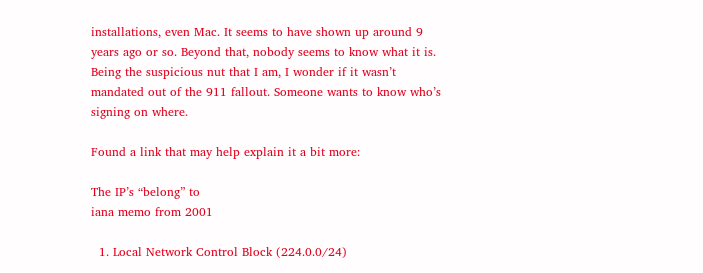installations, even Mac. It seems to have shown up around 9 years ago or so. Beyond that, nobody seems to know what it is. Being the suspicious nut that I am, I wonder if it wasn’t mandated out of the 911 fallout. Someone wants to know who’s signing on where.

Found a link that may help explain it a bit more:

The IP’s “belong” to
iana memo from 2001

  1. Local Network Control Block (224.0.0/24)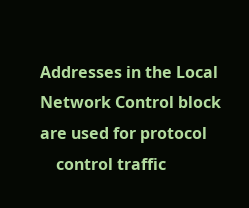Addresses in the Local Network Control block are used for protocol
    control traffic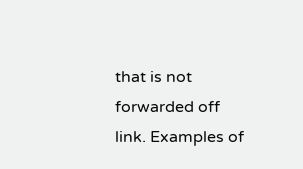that is not forwarded off link. Examples of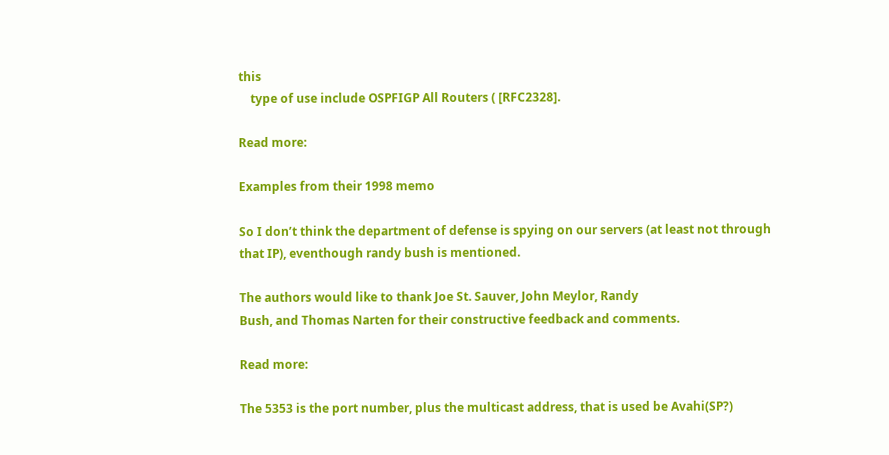this
    type of use include OSPFIGP All Routers ( [RFC2328].

Read more:

Examples from their 1998 memo

So I don’t think the department of defense is spying on our servers (at least not through that IP), eventhough randy bush is mentioned.

The authors would like to thank Joe St. Sauver, John Meylor, Randy
Bush, and Thomas Narten for their constructive feedback and comments.

Read more:

The 5353 is the port number, plus the multicast address, that is used be Avahi(SP?)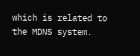which is related to the MDNS system.